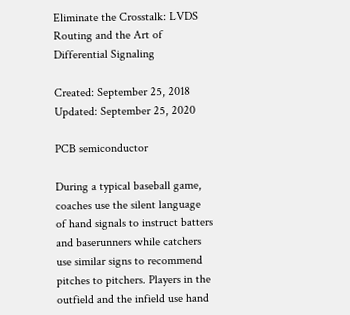Eliminate the Crosstalk: LVDS Routing and the Art of Differential Signaling

Created: September 25, 2018
Updated: September 25, 2020

PCB semiconductor

During a typical baseball game, coaches use the silent language of hand signals to instruct batters and baserunners while catchers use similar signs to recommend pitches to pitchers. Players in the outfield and the infield use hand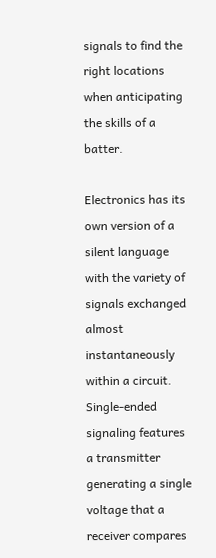signals to find the right locations when anticipating the skills of a batter.

Electronics has its own version of a silent language with the variety of signals exchanged almost instantaneously within a circuit. Single-ended signaling features a transmitter generating a single voltage that a receiver compares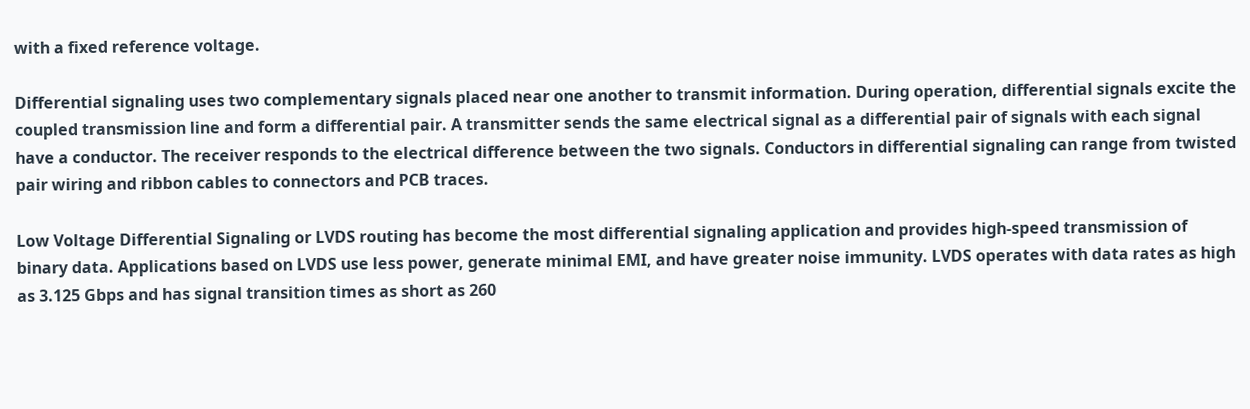with a fixed reference voltage.

Differential signaling uses two complementary signals placed near one another to transmit information. During operation, differential signals excite the coupled transmission line and form a differential pair. A transmitter sends the same electrical signal as a differential pair of signals with each signal have a conductor. The receiver responds to the electrical difference between the two signals. Conductors in differential signaling can range from twisted pair wiring and ribbon cables to connectors and PCB traces.

Low Voltage Differential Signaling or LVDS routing has become the most differential signaling application and provides high-speed transmission of binary data. Applications based on LVDS use less power, generate minimal EMI, and have greater noise immunity. LVDS operates with data rates as high as 3.125 Gbps and has signal transition times as short as 260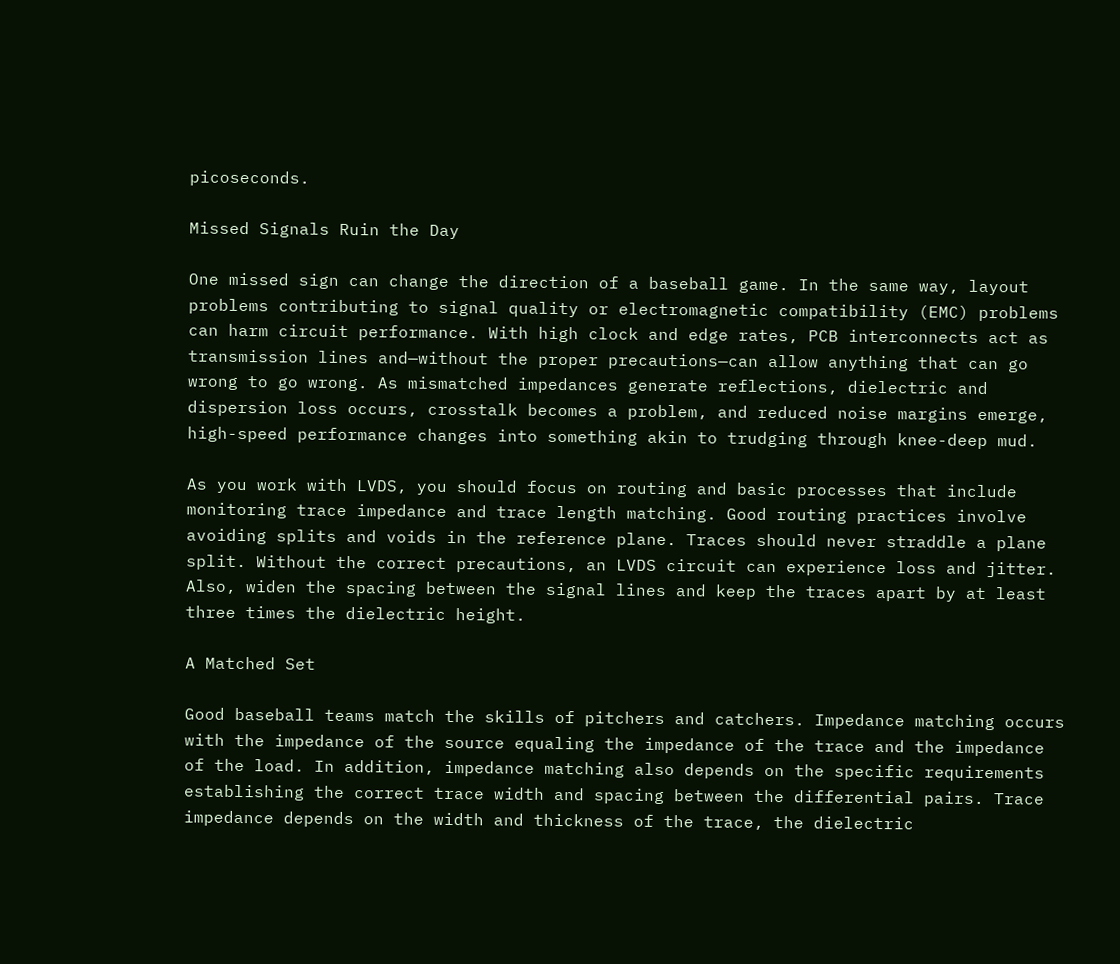picoseconds.

Missed Signals Ruin the Day

One missed sign can change the direction of a baseball game. In the same way, layout problems contributing to signal quality or electromagnetic compatibility (EMC) problems can harm circuit performance. With high clock and edge rates, PCB interconnects act as transmission lines and—without the proper precautions—can allow anything that can go wrong to go wrong. As mismatched impedances generate reflections, dielectric and dispersion loss occurs, crosstalk becomes a problem, and reduced noise margins emerge, high-speed performance changes into something akin to trudging through knee-deep mud.

As you work with LVDS, you should focus on routing and basic processes that include monitoring trace impedance and trace length matching. Good routing practices involve avoiding splits and voids in the reference plane. Traces should never straddle a plane split. Without the correct precautions, an LVDS circuit can experience loss and jitter. Also, widen the spacing between the signal lines and keep the traces apart by at least three times the dielectric height.

A Matched Set

Good baseball teams match the skills of pitchers and catchers. Impedance matching occurs with the impedance of the source equaling the impedance of the trace and the impedance of the load. In addition, impedance matching also depends on the specific requirements establishing the correct trace width and spacing between the differential pairs. Trace impedance depends on the width and thickness of the trace, the dielectric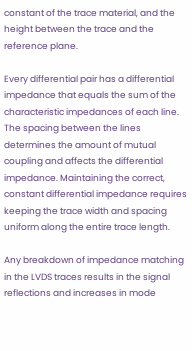constant of the trace material, and the height between the trace and the reference plane.

Every differential pair has a differential impedance that equals the sum of the characteristic impedances of each line. The spacing between the lines determines the amount of mutual coupling and affects the differential impedance. Maintaining the correct, constant differential impedance requires keeping the trace width and spacing uniform along the entire trace length.

Any breakdown of impedance matching in the LVDS traces results in the signal reflections and increases in mode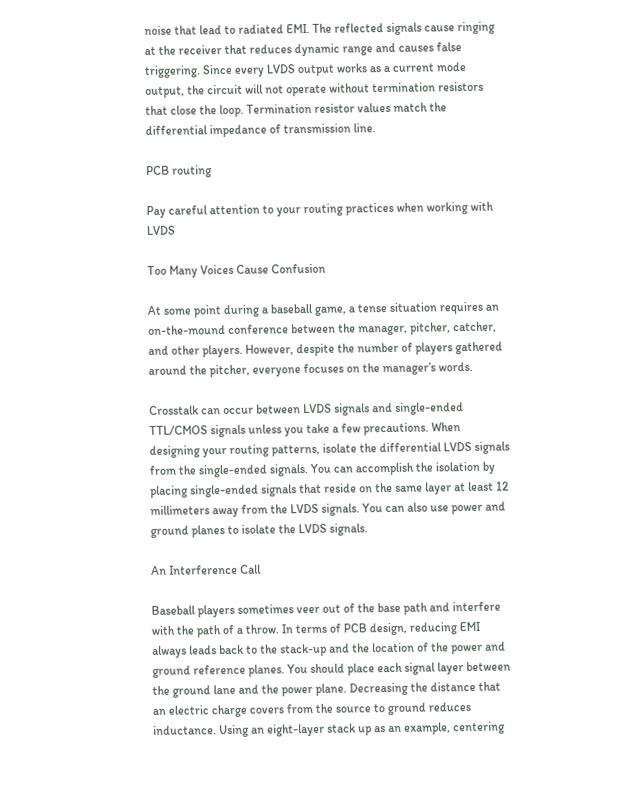noise that lead to radiated EMI. The reflected signals cause ringing at the receiver that reduces dynamic range and causes false triggering. Since every LVDS output works as a current mode output, the circuit will not operate without termination resistors that close the loop. Termination resistor values match the differential impedance of transmission line.

PCB routing

Pay careful attention to your routing practices when working with LVDS

Too Many Voices Cause Confusion

At some point during a baseball game, a tense situation requires an on-the-mound conference between the manager, pitcher, catcher, and other players. However, despite the number of players gathered around the pitcher, everyone focuses on the manager’s words.

Crosstalk can occur between LVDS signals and single-ended TTL/CMOS signals unless you take a few precautions. When designing your routing patterns, isolate the differential LVDS signals from the single-ended signals. You can accomplish the isolation by placing single-ended signals that reside on the same layer at least 12 millimeters away from the LVDS signals. You can also use power and ground planes to isolate the LVDS signals.

An Interference Call

Baseball players sometimes veer out of the base path and interfere with the path of a throw. In terms of PCB design, reducing EMI always leads back to the stack-up and the location of the power and ground reference planes. You should place each signal layer between the ground lane and the power plane. Decreasing the distance that an electric charge covers from the source to ground reduces inductance. Using an eight-layer stack up as an example, centering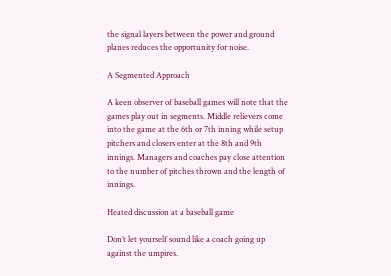the signal layers between the power and ground planes reduces the opportunity for noise.

A Segmented Approach

A keen observer of baseball games will note that the games play out in segments. Middle relievers come into the game at the 6th or 7th inning while setup pitchers and closers enter at the 8th and 9th innings. Managers and coaches pay close attention to the number of pitches thrown and the length of innings.

Heated discussion at a baseball game

Don’t let yourself sound like a coach going up against the umpires.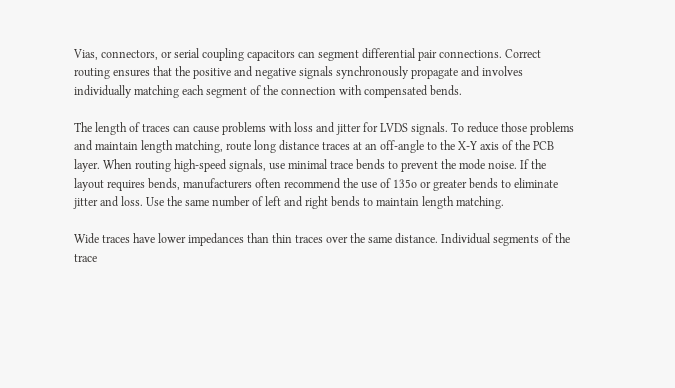Vias, connectors, or serial coupling capacitors can segment differential pair connections. Correct routing ensures that the positive and negative signals synchronously propagate and involves individually matching each segment of the connection with compensated bends.

The length of traces can cause problems with loss and jitter for LVDS signals. To reduce those problems and maintain length matching, route long distance traces at an off-angle to the X-Y axis of the PCB layer. When routing high-speed signals, use minimal trace bends to prevent the mode noise. If the layout requires bends, manufacturers often recommend the use of 135o or greater bends to eliminate jitter and loss. Use the same number of left and right bends to maintain length matching.

Wide traces have lower impedances than thin traces over the same distance. Individual segments of the trace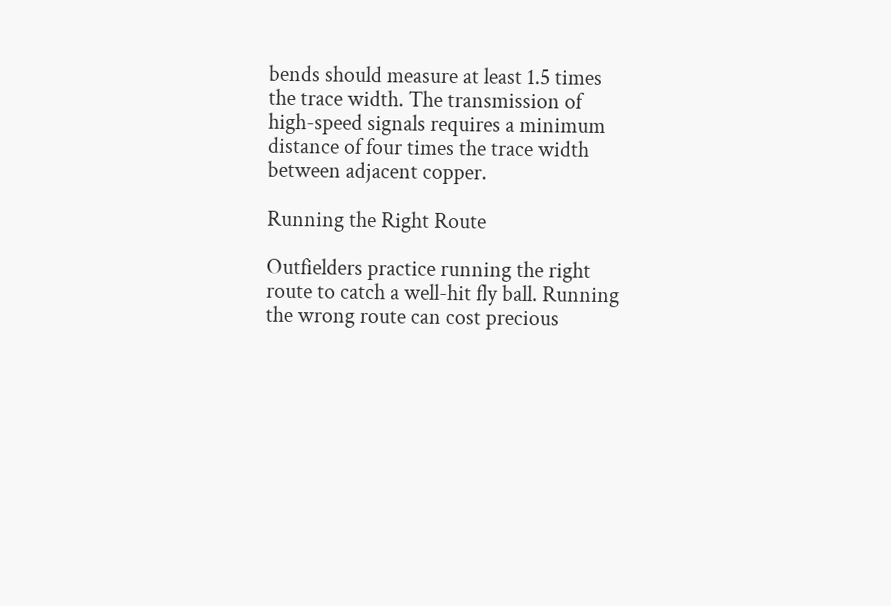bends should measure at least 1.5 times the trace width. The transmission of high-speed signals requires a minimum distance of four times the trace width between adjacent copper.

Running the Right Route

Outfielders practice running the right route to catch a well-hit fly ball. Running the wrong route can cost precious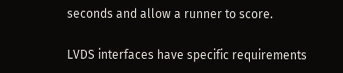seconds and allow a runner to score.

LVDS interfaces have specific requirements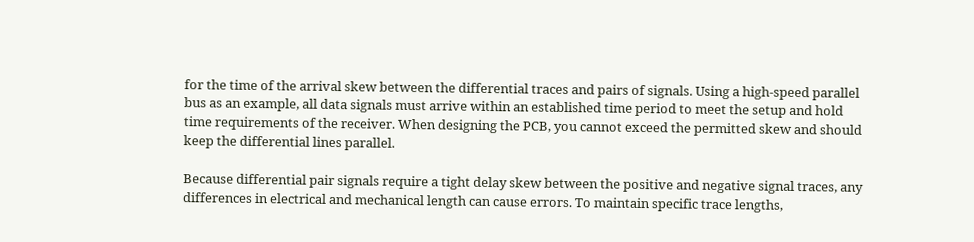for the time of the arrival skew between the differential traces and pairs of signals. Using a high-speed parallel bus as an example, all data signals must arrive within an established time period to meet the setup and hold time requirements of the receiver. When designing the PCB, you cannot exceed the permitted skew and should keep the differential lines parallel.

Because differential pair signals require a tight delay skew between the positive and negative signal traces, any differences in electrical and mechanical length can cause errors. To maintain specific trace lengths,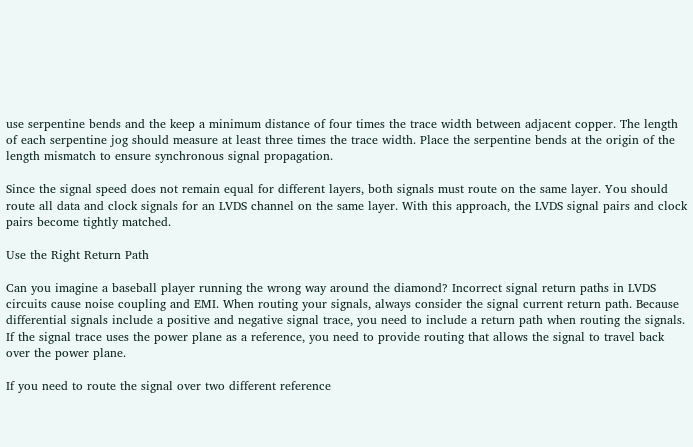use serpentine bends and the keep a minimum distance of four times the trace width between adjacent copper. The length of each serpentine jog should measure at least three times the trace width. Place the serpentine bends at the origin of the length mismatch to ensure synchronous signal propagation.

Since the signal speed does not remain equal for different layers, both signals must route on the same layer. You should route all data and clock signals for an LVDS channel on the same layer. With this approach, the LVDS signal pairs and clock pairs become tightly matched.

Use the Right Return Path

Can you imagine a baseball player running the wrong way around the diamond? Incorrect signal return paths in LVDS circuits cause noise coupling and EMI. When routing your signals, always consider the signal current return path. Because differential signals include a positive and negative signal trace, you need to include a return path when routing the signals. If the signal trace uses the power plane as a reference, you need to provide routing that allows the signal to travel back over the power plane.

If you need to route the signal over two different reference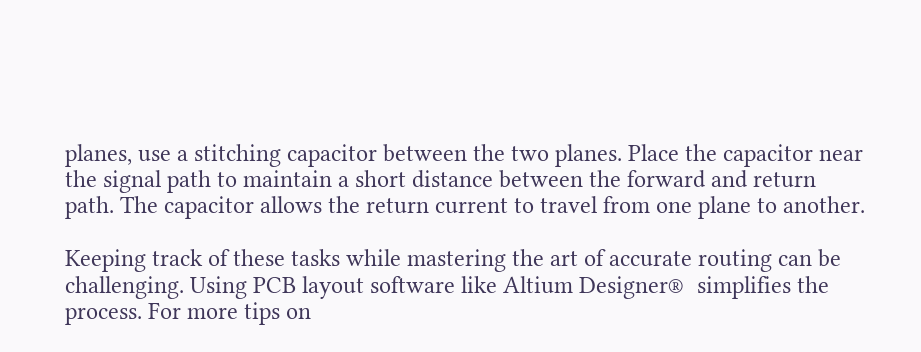planes, use a stitching capacitor between the two planes. Place the capacitor near the signal path to maintain a short distance between the forward and return path. The capacitor allows the return current to travel from one plane to another.

Keeping track of these tasks while mastering the art of accurate routing can be challenging. Using PCB layout software like Altium Designer®  simplifies the process. For more tips on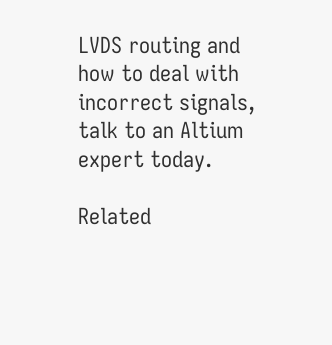LVDS routing and how to deal with incorrect signals, talk to an Altium expert today.

Related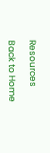Resources

Back to Home